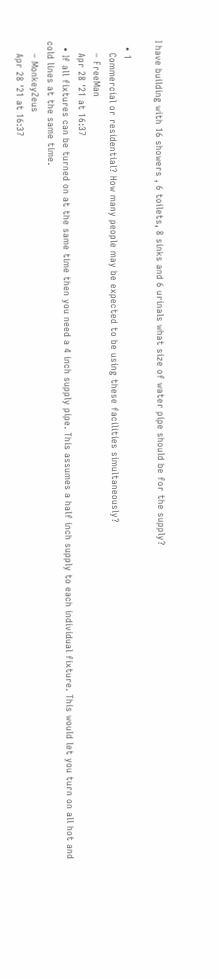I have building with 16 showers , 6 toilets, 8 sinks and 6 urinals what size of water pipe should be for the supply?

  • 1
    Commercial or residential? How many people may be expected to be using these facilities simultaneously?
    – FreeMan
    Apr 28 '21 at 16:37
  • If all fixtures can be turned on at the same time then you need a 4 inch supply pipe. This assumes a half inch supply to each individual fixture. This would let you turn on all hot and cold lines at the same time.
    – MonkeyZeus
    Apr 28 '21 at 16:37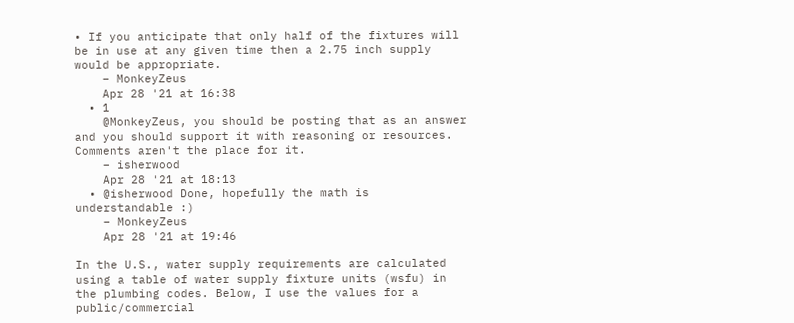• If you anticipate that only half of the fixtures will be in use at any given time then a 2.75 inch supply would be appropriate.
    – MonkeyZeus
    Apr 28 '21 at 16:38
  • 1
    @MonkeyZeus, you should be posting that as an answer and you should support it with reasoning or resources. Comments aren't the place for it.
    – isherwood
    Apr 28 '21 at 18:13
  • @isherwood Done, hopefully the math is understandable :)
    – MonkeyZeus
    Apr 28 '21 at 19:46

In the U.S., water supply requirements are calculated using a table of water supply fixture units (wsfu) in the plumbing codes. Below, I use the values for a public/commercial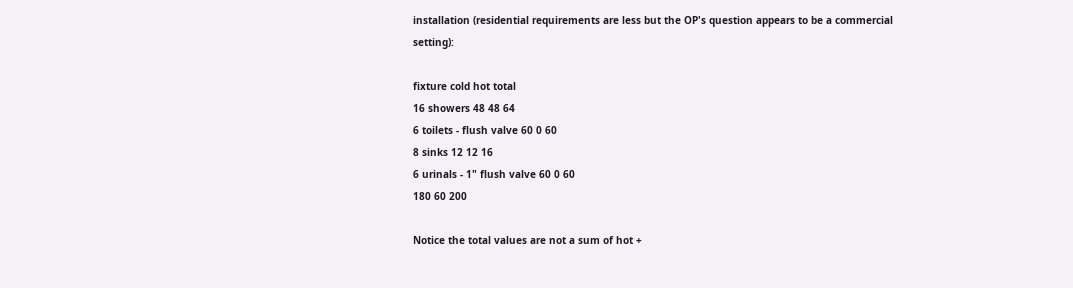installation (residential requirements are less but the OP's question appears to be a commercial setting):

fixture cold hot total
16 showers 48 48 64
6 toilets - flush valve 60 0 60
8 sinks 12 12 16
6 urinals - 1" flush valve 60 0 60
180 60 200

Notice the total values are not a sum of hot +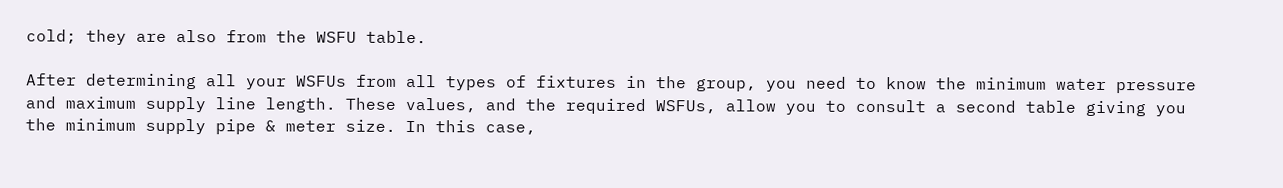cold; they are also from the WSFU table.

After determining all your WSFUs from all types of fixtures in the group, you need to know the minimum water pressure and maximum supply line length. These values, and the required WSFUs, allow you to consult a second table giving you the minimum supply pipe & meter size. In this case,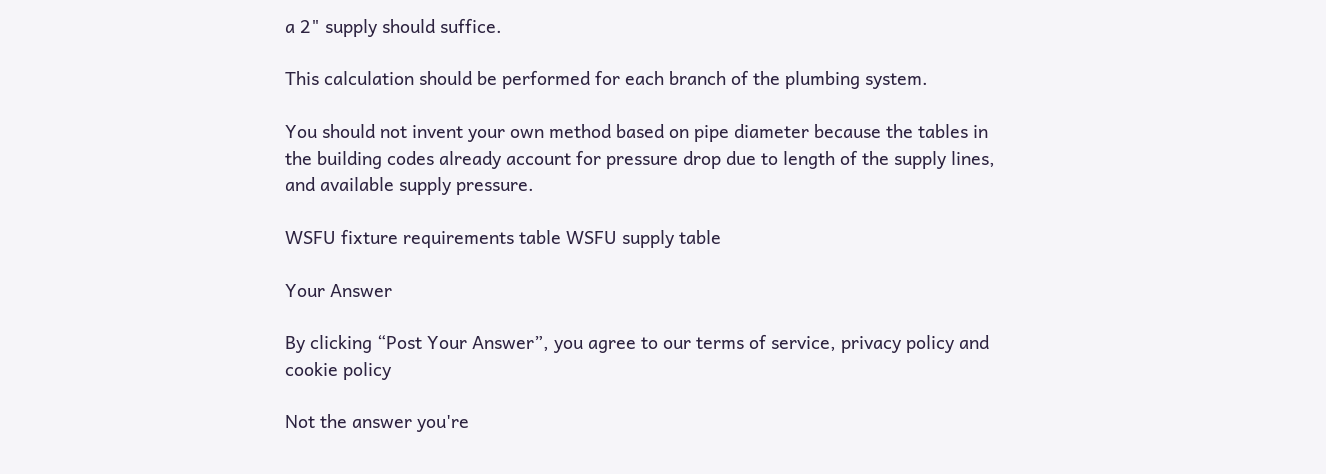a 2" supply should suffice.

This calculation should be performed for each branch of the plumbing system.

You should not invent your own method based on pipe diameter because the tables in the building codes already account for pressure drop due to length of the supply lines, and available supply pressure.

WSFU fixture requirements table WSFU supply table

Your Answer

By clicking “Post Your Answer”, you agree to our terms of service, privacy policy and cookie policy

Not the answer you're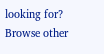looking for? Browse other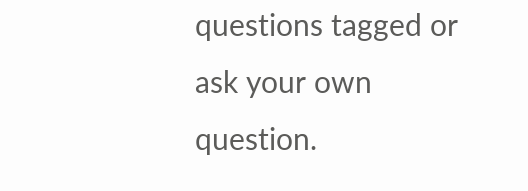questions tagged or ask your own question.